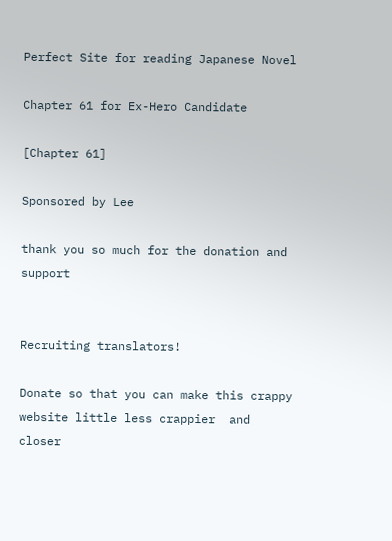Perfect Site for reading Japanese Novel

Chapter 61 for Ex-Hero Candidate

[Chapter 61]

Sponsored by Lee

thank you so much for the donation and support


Recruiting translators!

Donate so that you can make this crappy website little less crappier  and closer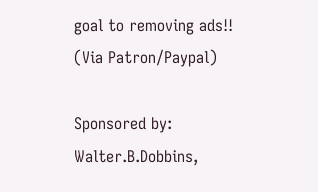goal to removing ads!! (Via Patron/Paypal)

Sponsored by: Walter.B.Dobbins,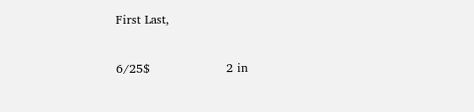First Last,

6/25$                   2 in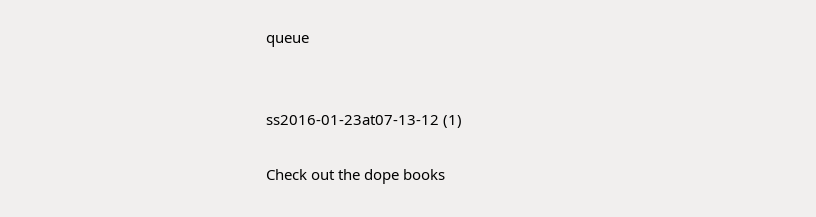queue


ss2016-01-23at07-13-12 (1)

Check out the dope books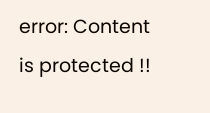error: Content is protected !!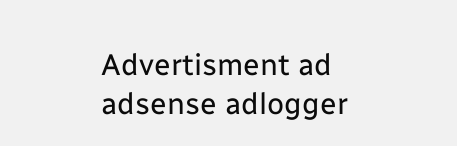Advertisment ad adsense adlogger